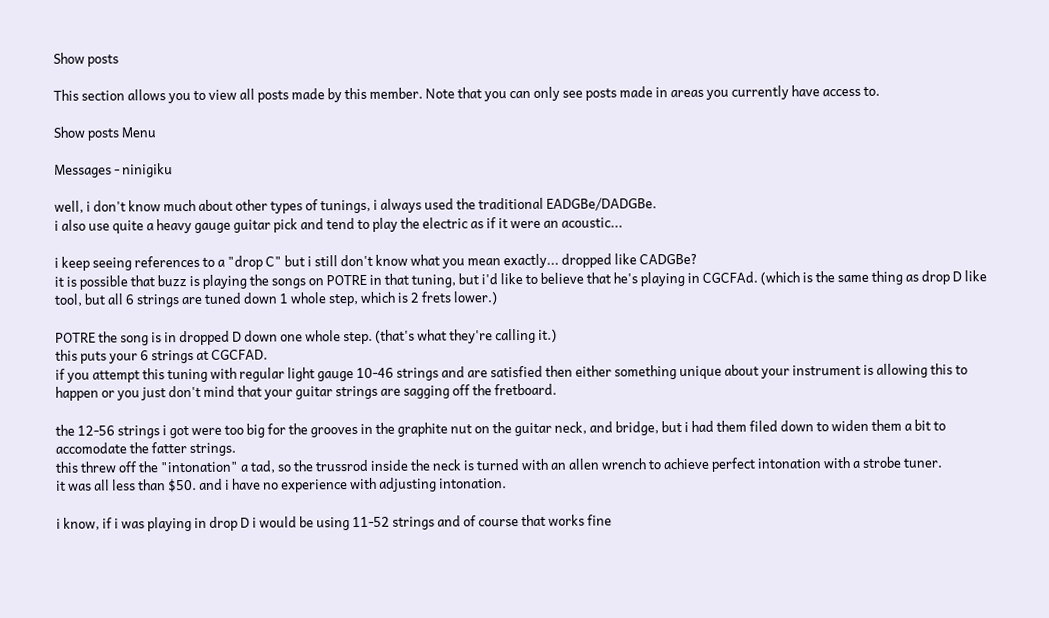Show posts

This section allows you to view all posts made by this member. Note that you can only see posts made in areas you currently have access to.

Show posts Menu

Messages - ninigiku

well, i don't know much about other types of tunings, i always used the traditional EADGBe/DADGBe.
i also use quite a heavy gauge guitar pick and tend to play the electric as if it were an acoustic...

i keep seeing references to a "drop C" but i still don't know what you mean exactly... dropped like CADGBe?
it is possible that buzz is playing the songs on POTRE in that tuning, but i'd like to believe that he's playing in CGCFAd. (which is the same thing as drop D like tool, but all 6 strings are tuned down 1 whole step, which is 2 frets lower.)

POTRE the song is in dropped D down one whole step. (that's what they're calling it.)
this puts your 6 strings at CGCFAD.
if you attempt this tuning with regular light gauge 10-46 strings and are satisfied then either something unique about your instrument is allowing this to happen or you just don't mind that your guitar strings are sagging off the fretboard.

the 12-56 strings i got were too big for the grooves in the graphite nut on the guitar neck, and bridge, but i had them filed down to widen them a bit to accomodate the fatter strings.
this threw off the "intonation" a tad, so the trussrod inside the neck is turned with an allen wrench to achieve perfect intonation with a strobe tuner.
it was all less than $50. and i have no experience with adjusting intonation.

i know, if i was playing in drop D i would be using 11-52 strings and of course that works fine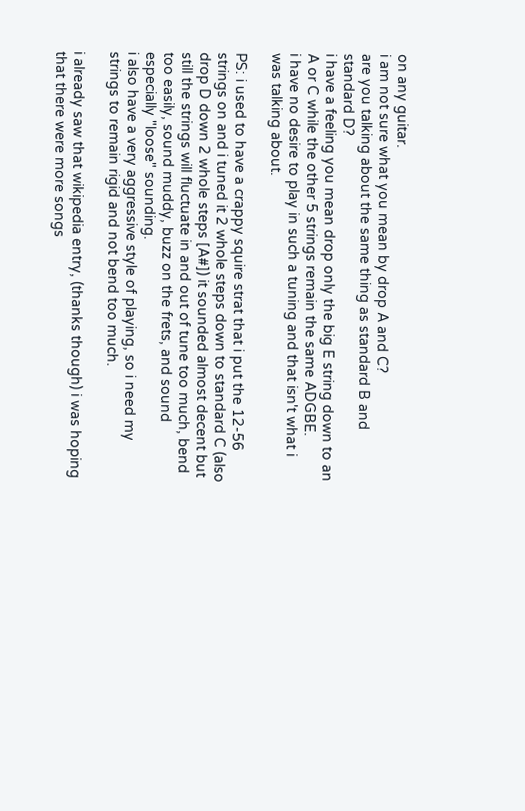on any guitar.
i am not sure what you mean by drop A and C?
are you talking about the same thing as standard B and standard D?
i have a feeling you mean drop only the big E string down to an A or C while the other 5 strings remain the same ADGBE.
i have no desire to play in such a tuning and that isn't what i was talking about.

PS: i used to have a crappy squire strat that i put the 12-56 strings on and i tuned it 2 whole steps down to standard C (also drop D down 2 whole steps [A#]) it sounded almost decent but still the strings will fluctuate in and out of tune too much, bend too easily, sound muddy, buzz on the frets, and sound especially "loose" sounding.
i also have a very aggressive style of playing, so i need my strings to remain rigid and not bend too much.

i already saw that wikipedia entry, (thanks though) i was hoping that there were more songs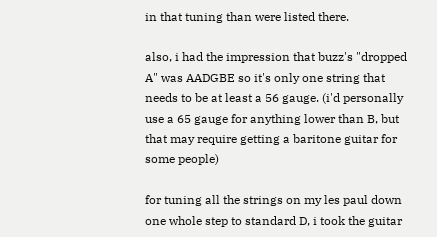in that tuning than were listed there.

also, i had the impression that buzz's "dropped A" was AADGBE so it's only one string that needs to be at least a 56 gauge. (i'd personally use a 65 gauge for anything lower than B, but that may require getting a baritone guitar for some people)

for tuning all the strings on my les paul down one whole step to standard D, i took the guitar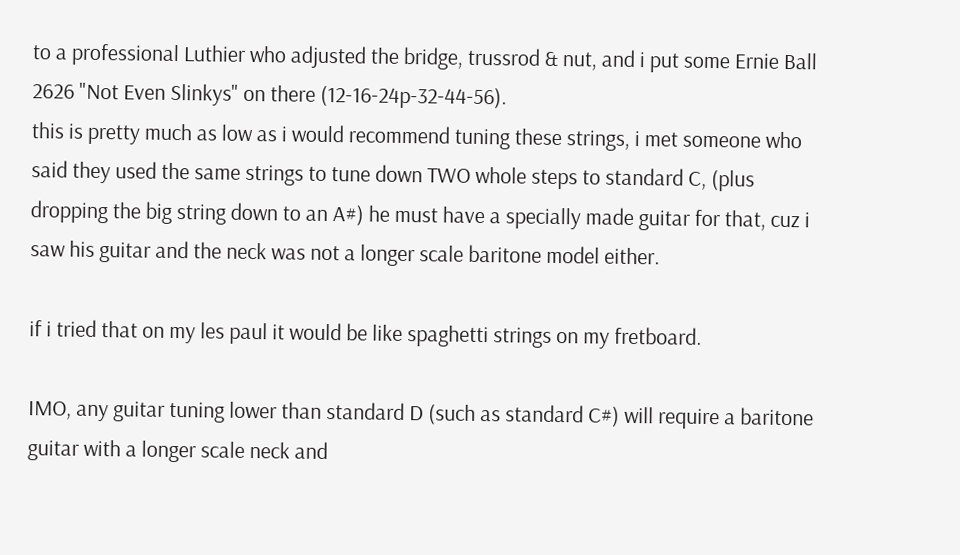to a professional Luthier who adjusted the bridge, trussrod & nut, and i put some Ernie Ball 2626 "Not Even Slinkys" on there (12-16-24p-32-44-56).
this is pretty much as low as i would recommend tuning these strings, i met someone who said they used the same strings to tune down TWO whole steps to standard C, (plus dropping the big string down to an A#) he must have a specially made guitar for that, cuz i saw his guitar and the neck was not a longer scale baritone model either.

if i tried that on my les paul it would be like spaghetti strings on my fretboard.

IMO, any guitar tuning lower than standard D (such as standard C#) will require a baritone guitar with a longer scale neck and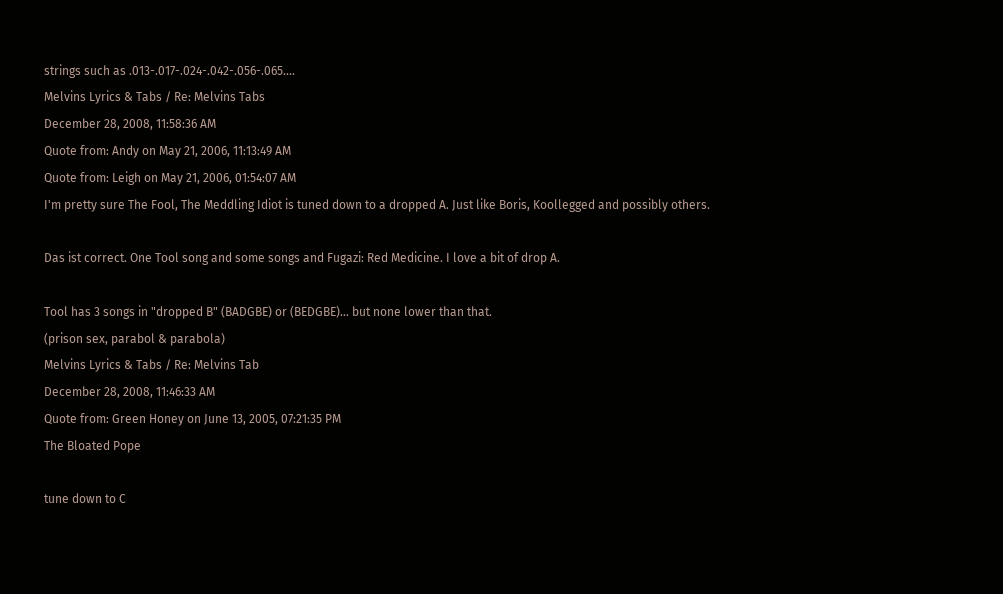strings such as .013-.017-.024-.042-.056-.065....
Melvins Lyrics & Tabs / Re: Melvins Tabs
December 28, 2008, 11:58:36 AM
Quote from: Andy on May 21, 2006, 11:13:49 AM
Quote from: Leigh on May 21, 2006, 01:54:07 AM
I'm pretty sure The Fool, The Meddling Idiot is tuned down to a dropped A. Just like Boris, Koollegged and possibly others.

Das ist correct. One Tool song and some songs and Fugazi: Red Medicine. I love a bit of drop A.

Tool has 3 songs in "dropped B" (BADGBE) or (BEDGBE)... but none lower than that.
(prison sex, parabol & parabola)
Melvins Lyrics & Tabs / Re: Melvins Tab
December 28, 2008, 11:46:33 AM
Quote from: Green Honey on June 13, 2005, 07:21:35 PM
The Bloated Pope

tune down to C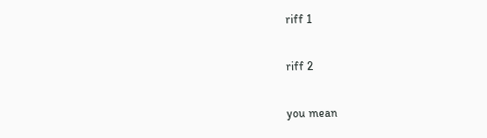riff 1

riff 2

you mean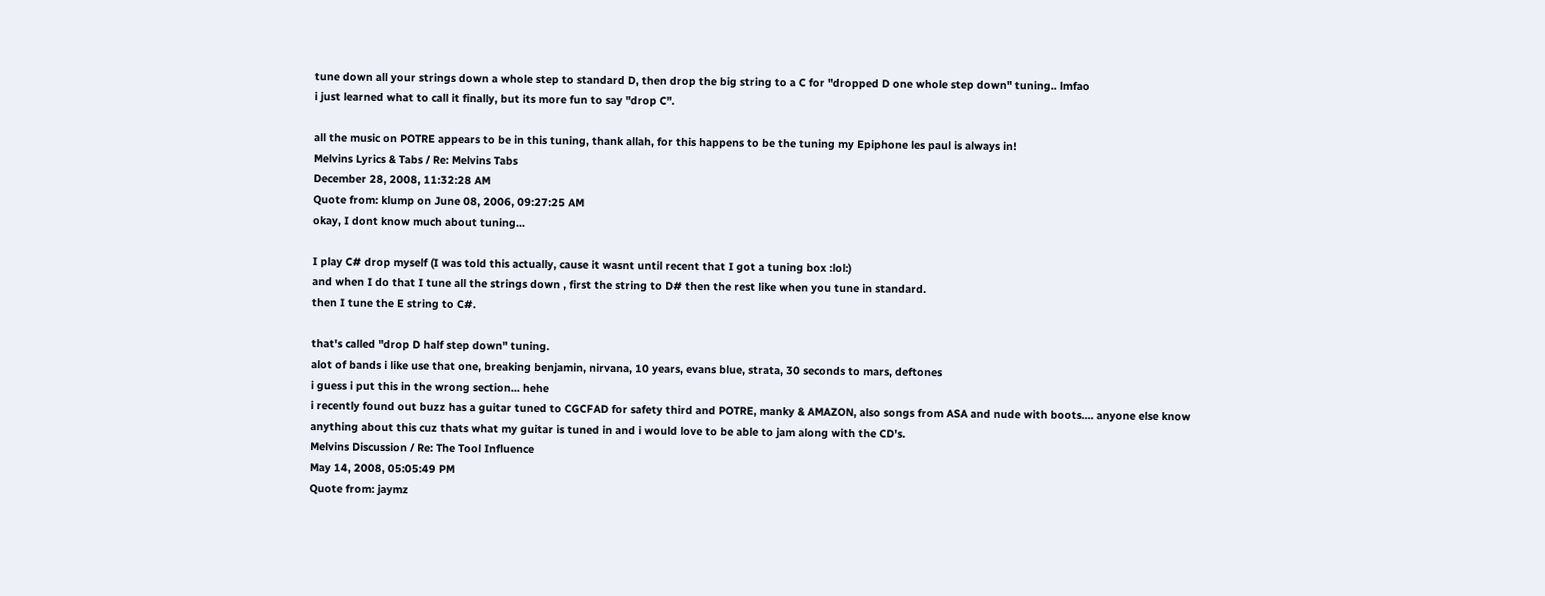tune down all your strings down a whole step to standard D, then drop the big string to a C for "dropped D one whole step down" tuning.. lmfao
i just learned what to call it finally, but its more fun to say "drop C".

all the music on POTRE appears to be in this tuning, thank allah, for this happens to be the tuning my Epiphone les paul is always in!
Melvins Lyrics & Tabs / Re: Melvins Tabs
December 28, 2008, 11:32:28 AM
Quote from: klump on June 08, 2006, 09:27:25 AM
okay, I dont know much about tuning...

I play C# drop myself (I was told this actually, cause it wasnt until recent that I got a tuning box :lol:)
and when I do that I tune all the strings down , first the string to D# then the rest like when you tune in standard.
then I tune the E string to C#.

that's called "drop D half step down" tuning.
alot of bands i like use that one, breaking benjamin, nirvana, 10 years, evans blue, strata, 30 seconds to mars, deftones
i guess i put this in the wrong section... hehe
i recently found out buzz has a guitar tuned to CGCFAD for safety third and POTRE, manky & AMAZON, also songs from ASA and nude with boots.... anyone else know anything about this cuz thats what my guitar is tuned in and i would love to be able to jam along with the CD's.
Melvins Discussion / Re: The Tool Influence
May 14, 2008, 05:05:49 PM
Quote from: jaymz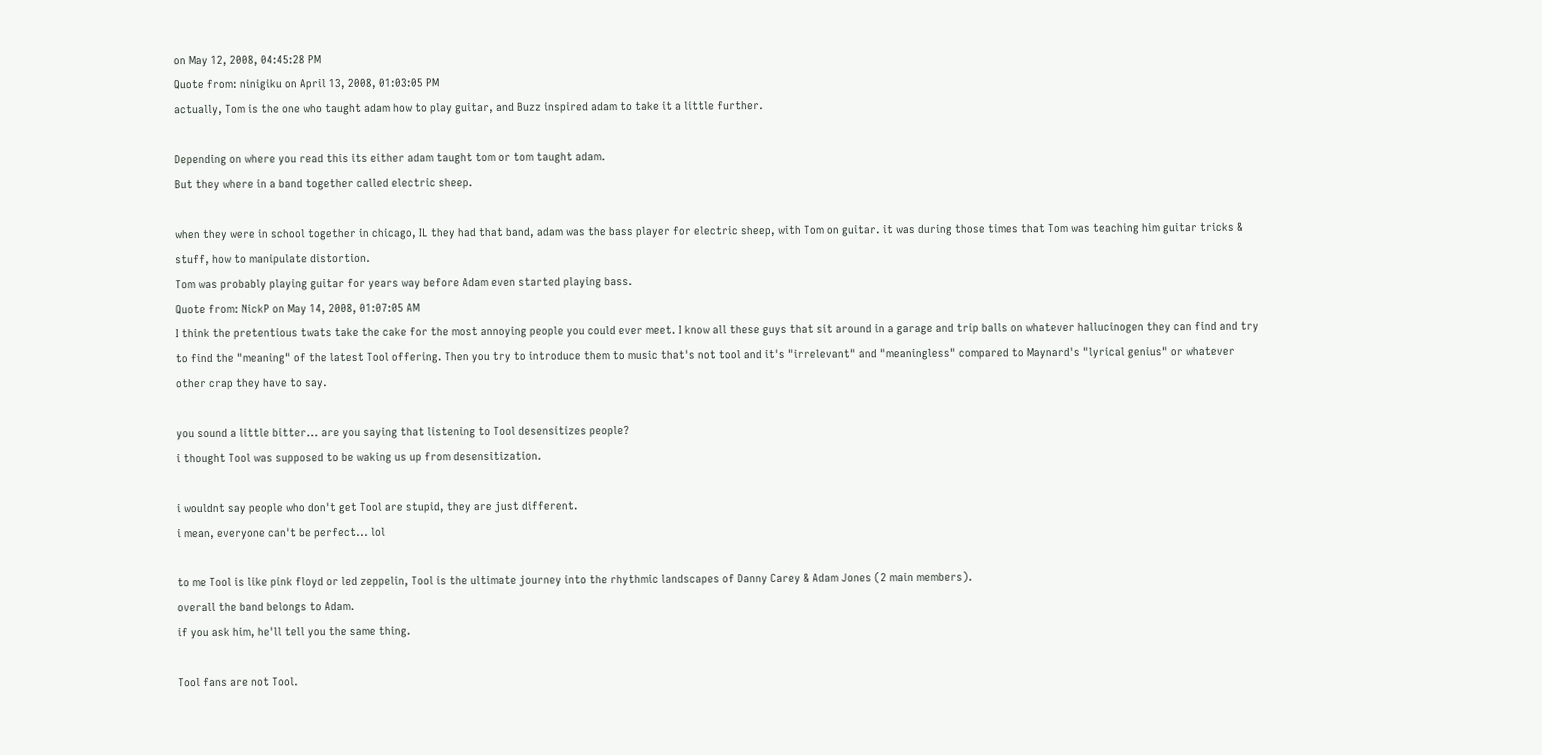on May 12, 2008, 04:45:28 PM
Quote from: ninigiku on April 13, 2008, 01:03:05 PM
actually, Tom is the one who taught adam how to play guitar, and Buzz inspired adam to take it a little further.

Depending on where you read this its either adam taught tom or tom taught adam.
But they where in a band together called electric sheep.

when they were in school together in chicago, IL they had that band, adam was the bass player for electric sheep, with Tom on guitar. it was during those times that Tom was teaching him guitar tricks & stuff, how to manipulate distortion.
Tom was probably playing guitar for years way before Adam even started playing bass.
Quote from: NickP on May 14, 2008, 01:07:05 AM
I think the pretentious twats take the cake for the most annoying people you could ever meet. I know all these guys that sit around in a garage and trip balls on whatever hallucinogen they can find and try to find the "meaning" of the latest Tool offering. Then you try to introduce them to music that's not tool and it's "irrelevant" and "meaningless" compared to Maynard's "lyrical genius" or whatever other crap they have to say.

you sound a little bitter... are you saying that listening to Tool desensitizes people?
i thought Tool was supposed to be waking us up from desensitization.

i wouldnt say people who don't get Tool are stupid, they are just different.
i mean, everyone can't be perfect... lol

to me Tool is like pink floyd or led zeppelin, Tool is the ultimate journey into the rhythmic landscapes of Danny Carey & Adam Jones (2 main members).
overall the band belongs to Adam.
if you ask him, he'll tell you the same thing.

Tool fans are not Tool.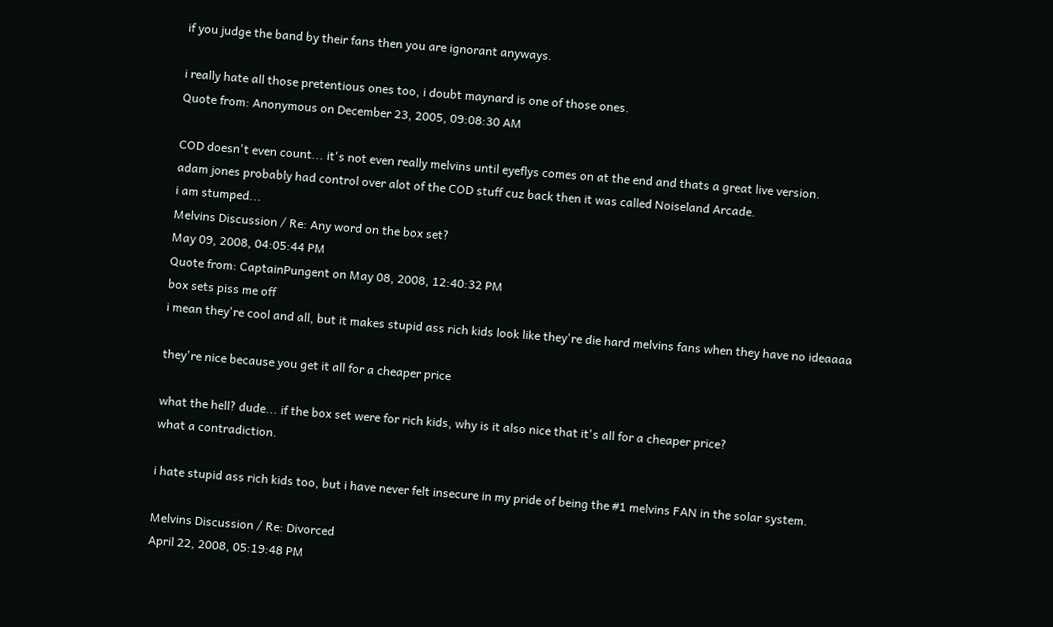if you judge the band by their fans then you are ignorant anyways.

i really hate all those pretentious ones too, i doubt maynard is one of those ones.
Quote from: Anonymous on December 23, 2005, 09:08:30 AM

COD doesn't even count... it's not even really melvins until eyeflys comes on at the end and thats a great live version.
adam jones probably had control over alot of the COD stuff cuz back then it was called Noiseland Arcade.
i am stumped...
Melvins Discussion / Re: Any word on the box set?
May 09, 2008, 04:05:44 PM
Quote from: CaptainPungent on May 08, 2008, 12:40:32 PM
box sets piss me off
i mean they're cool and all, but it makes stupid ass rich kids look like they're die hard melvins fans when they have no ideaaaa

they're nice because you get it all for a cheaper price

what the hell? dude... if the box set were for rich kids, why is it also nice that it's all for a cheaper price?
what a contradiction.

i hate stupid ass rich kids too, but i have never felt insecure in my pride of being the #1 melvins FAN in the solar system.

Melvins Discussion / Re: Divorced
April 22, 2008, 05:19:48 PM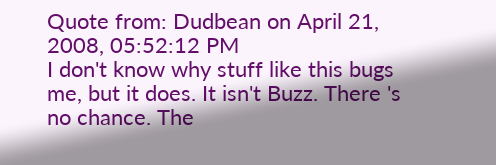Quote from: Dudbean on April 21, 2008, 05:52:12 PM
I don't know why stuff like this bugs me, but it does. It isn't Buzz. There 's no chance. The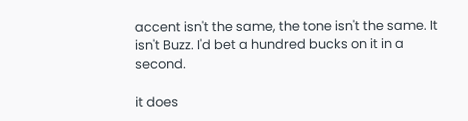accent isn't the same, the tone isn't the same. It isn't Buzz. I'd bet a hundred bucks on it in a second.

it does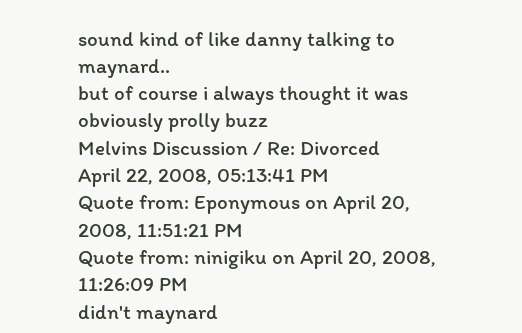sound kind of like danny talking to maynard..
but of course i always thought it was obviously prolly buzz
Melvins Discussion / Re: Divorced
April 22, 2008, 05:13:41 PM
Quote from: Eponymous on April 20, 2008, 11:51:21 PM
Quote from: ninigiku on April 20, 2008, 11:26:09 PM
didn't maynard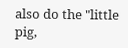also do the "little pig,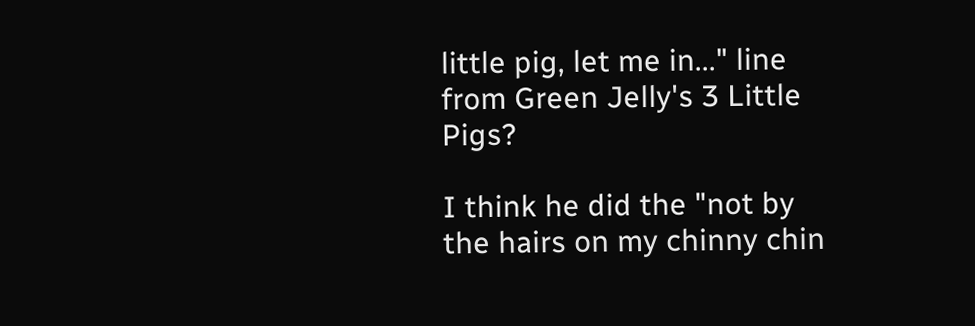little pig, let me in..." line from Green Jelly's 3 Little Pigs?

I think he did the "not by the hairs on my chinny chin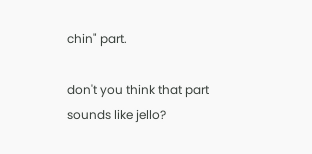chin" part.

don't you think that part sounds like jello?